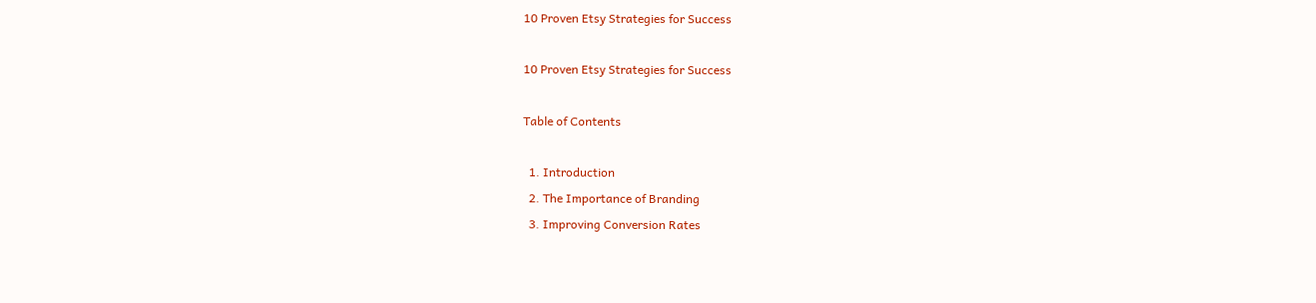10 Proven Etsy Strategies for Success

10 Proven Etsy Strategies for Success

Table of Contents

  1. Introduction
  2. The Importance of Branding
  3. Improving Conversion Rates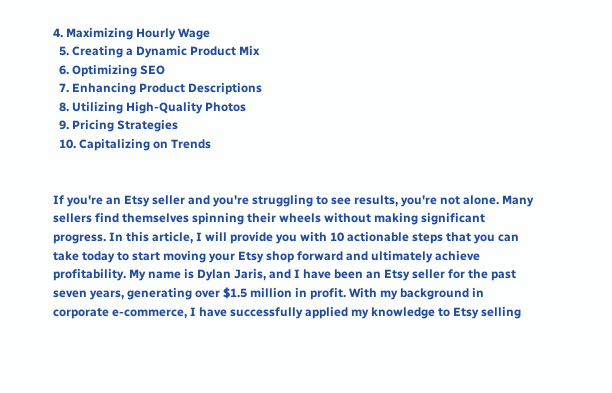4. Maximizing Hourly Wage
  5. Creating a Dynamic Product Mix
  6. Optimizing SEO
  7. Enhancing Product Descriptions
  8. Utilizing High-Quality Photos
  9. Pricing Strategies
  10. Capitalizing on Trends


If you're an Etsy seller and you're struggling to see results, you're not alone. Many sellers find themselves spinning their wheels without making significant progress. In this article, I will provide you with 10 actionable steps that you can take today to start moving your Etsy shop forward and ultimately achieve profitability. My name is Dylan Jaris, and I have been an Etsy seller for the past seven years, generating over $1.5 million in profit. With my background in corporate e-commerce, I have successfully applied my knowledge to Etsy selling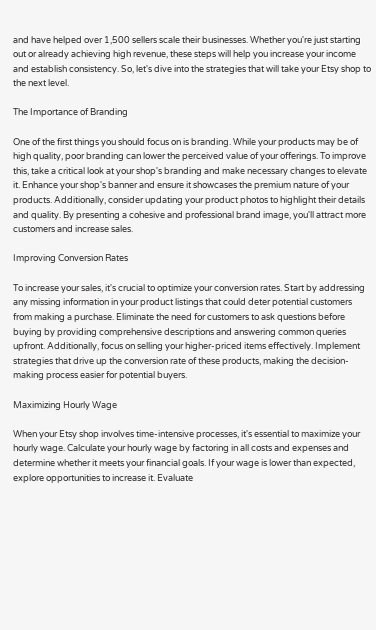and have helped over 1,500 sellers scale their businesses. Whether you're just starting out or already achieving high revenue, these steps will help you increase your income and establish consistency. So, let's dive into the strategies that will take your Etsy shop to the next level.

The Importance of Branding

One of the first things you should focus on is branding. While your products may be of high quality, poor branding can lower the perceived value of your offerings. To improve this, take a critical look at your shop's branding and make necessary changes to elevate it. Enhance your shop's banner and ensure it showcases the premium nature of your products. Additionally, consider updating your product photos to highlight their details and quality. By presenting a cohesive and professional brand image, you'll attract more customers and increase sales.

Improving Conversion Rates

To increase your sales, it's crucial to optimize your conversion rates. Start by addressing any missing information in your product listings that could deter potential customers from making a purchase. Eliminate the need for customers to ask questions before buying by providing comprehensive descriptions and answering common queries upfront. Additionally, focus on selling your higher-priced items effectively. Implement strategies that drive up the conversion rate of these products, making the decision-making process easier for potential buyers.

Maximizing Hourly Wage

When your Etsy shop involves time-intensive processes, it's essential to maximize your hourly wage. Calculate your hourly wage by factoring in all costs and expenses and determine whether it meets your financial goals. If your wage is lower than expected, explore opportunities to increase it. Evaluate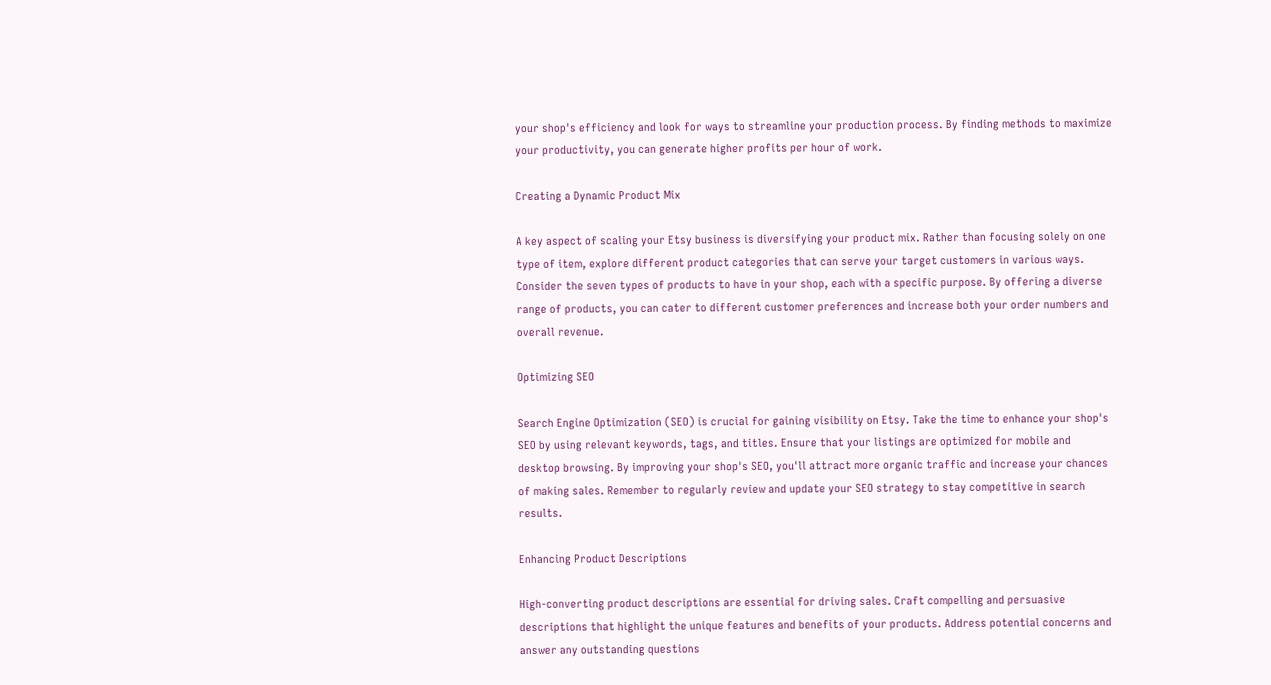your shop's efficiency and look for ways to streamline your production process. By finding methods to maximize your productivity, you can generate higher profits per hour of work.

Creating a Dynamic Product Mix

A key aspect of scaling your Etsy business is diversifying your product mix. Rather than focusing solely on one type of item, explore different product categories that can serve your target customers in various ways. Consider the seven types of products to have in your shop, each with a specific purpose. By offering a diverse range of products, you can cater to different customer preferences and increase both your order numbers and overall revenue.

Optimizing SEO

Search Engine Optimization (SEO) is crucial for gaining visibility on Etsy. Take the time to enhance your shop's SEO by using relevant keywords, tags, and titles. Ensure that your listings are optimized for mobile and desktop browsing. By improving your shop's SEO, you'll attract more organic traffic and increase your chances of making sales. Remember to regularly review and update your SEO strategy to stay competitive in search results.

Enhancing Product Descriptions

High-converting product descriptions are essential for driving sales. Craft compelling and persuasive descriptions that highlight the unique features and benefits of your products. Address potential concerns and answer any outstanding questions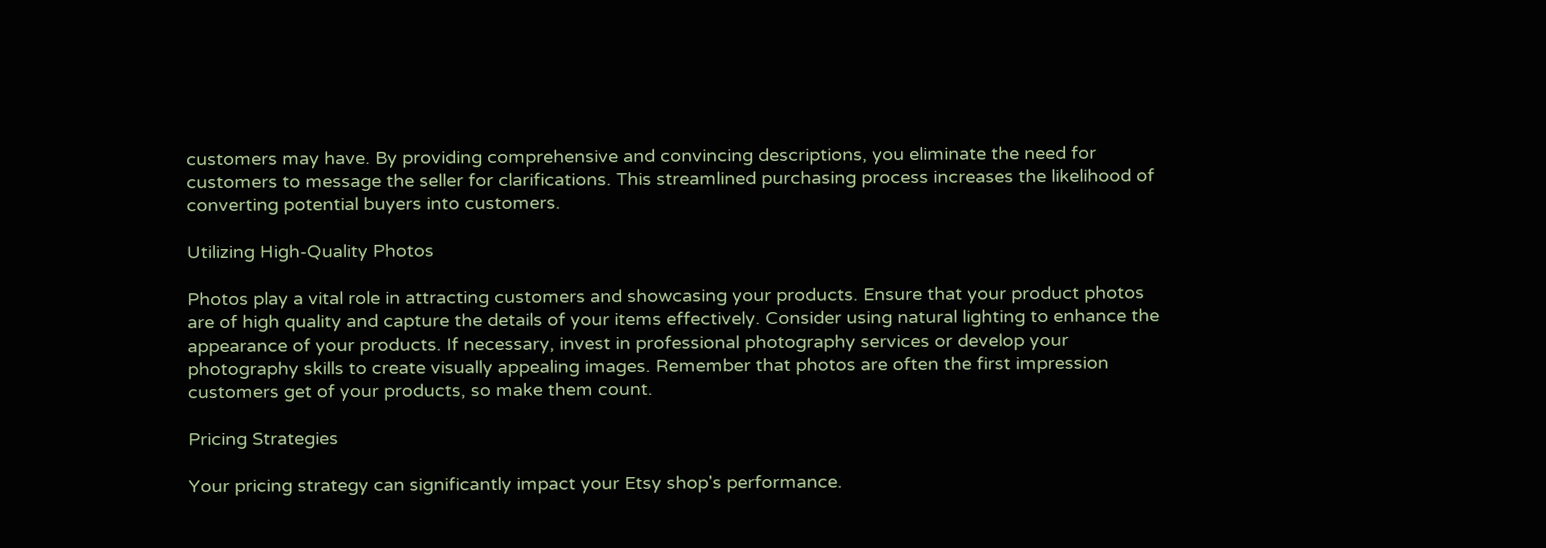customers may have. By providing comprehensive and convincing descriptions, you eliminate the need for customers to message the seller for clarifications. This streamlined purchasing process increases the likelihood of converting potential buyers into customers.

Utilizing High-Quality Photos

Photos play a vital role in attracting customers and showcasing your products. Ensure that your product photos are of high quality and capture the details of your items effectively. Consider using natural lighting to enhance the appearance of your products. If necessary, invest in professional photography services or develop your photography skills to create visually appealing images. Remember that photos are often the first impression customers get of your products, so make them count.

Pricing Strategies

Your pricing strategy can significantly impact your Etsy shop's performance.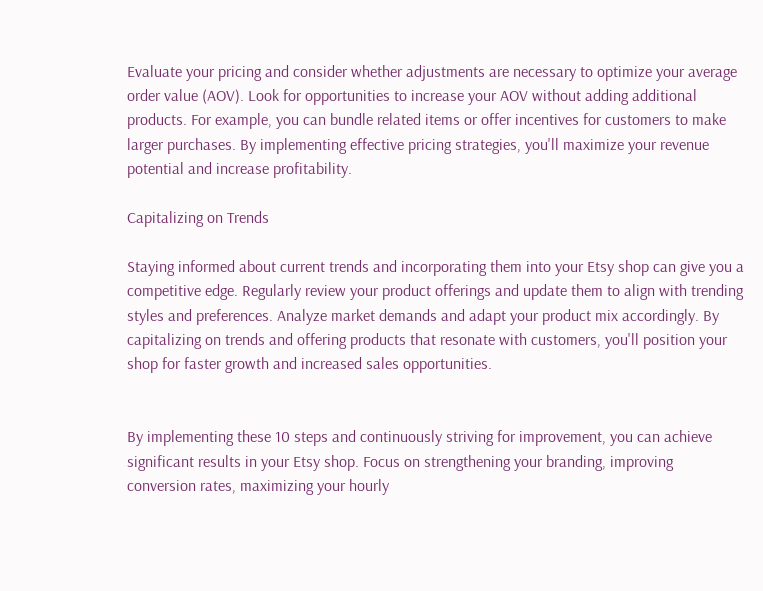Evaluate your pricing and consider whether adjustments are necessary to optimize your average order value (AOV). Look for opportunities to increase your AOV without adding additional products. For example, you can bundle related items or offer incentives for customers to make larger purchases. By implementing effective pricing strategies, you'll maximize your revenue potential and increase profitability.

Capitalizing on Trends

Staying informed about current trends and incorporating them into your Etsy shop can give you a competitive edge. Regularly review your product offerings and update them to align with trending styles and preferences. Analyze market demands and adapt your product mix accordingly. By capitalizing on trends and offering products that resonate with customers, you'll position your shop for faster growth and increased sales opportunities.


By implementing these 10 steps and continuously striving for improvement, you can achieve significant results in your Etsy shop. Focus on strengthening your branding, improving conversion rates, maximizing your hourly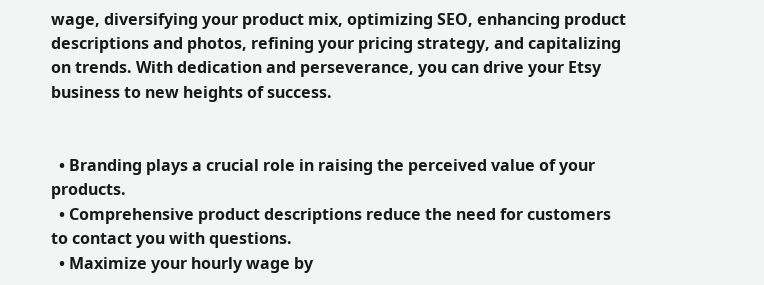wage, diversifying your product mix, optimizing SEO, enhancing product descriptions and photos, refining your pricing strategy, and capitalizing on trends. With dedication and perseverance, you can drive your Etsy business to new heights of success.


  • Branding plays a crucial role in raising the perceived value of your products.
  • Comprehensive product descriptions reduce the need for customers to contact you with questions.
  • Maximize your hourly wage by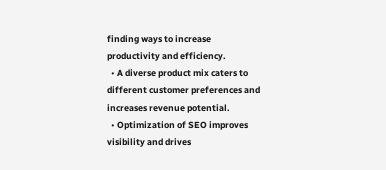finding ways to increase productivity and efficiency.
  • A diverse product mix caters to different customer preferences and increases revenue potential.
  • Optimization of SEO improves visibility and drives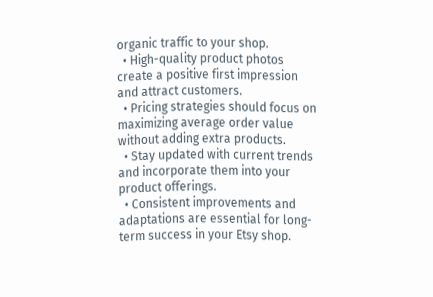organic traffic to your shop.
  • High-quality product photos create a positive first impression and attract customers.
  • Pricing strategies should focus on maximizing average order value without adding extra products.
  • Stay updated with current trends and incorporate them into your product offerings.
  • Consistent improvements and adaptations are essential for long-term success in your Etsy shop.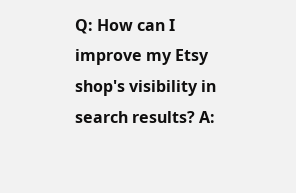Q: How can I improve my Etsy shop's visibility in search results? A: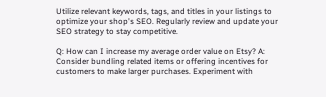Utilize relevant keywords, tags, and titles in your listings to optimize your shop's SEO. Regularly review and update your SEO strategy to stay competitive.

Q: How can I increase my average order value on Etsy? A: Consider bundling related items or offering incentives for customers to make larger purchases. Experiment with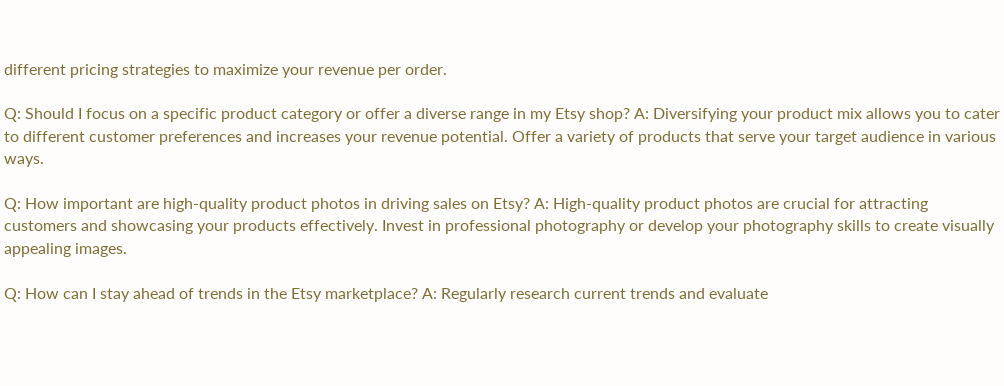different pricing strategies to maximize your revenue per order.

Q: Should I focus on a specific product category or offer a diverse range in my Etsy shop? A: Diversifying your product mix allows you to cater to different customer preferences and increases your revenue potential. Offer a variety of products that serve your target audience in various ways.

Q: How important are high-quality product photos in driving sales on Etsy? A: High-quality product photos are crucial for attracting customers and showcasing your products effectively. Invest in professional photography or develop your photography skills to create visually appealing images.

Q: How can I stay ahead of trends in the Etsy marketplace? A: Regularly research current trends and evaluate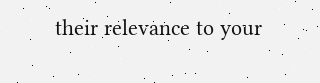their relevance to your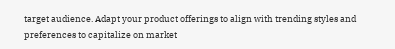target audience. Adapt your product offerings to align with trending styles and preferences to capitalize on market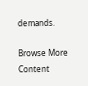demands.

Browse More Content